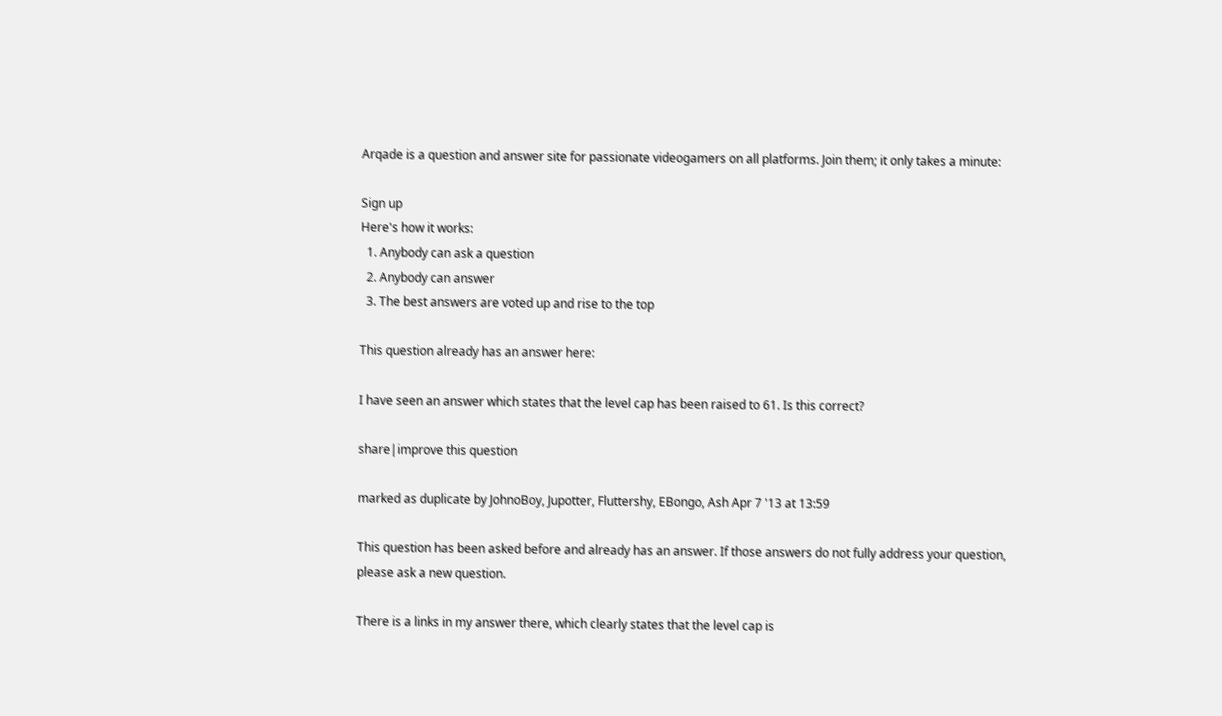Arqade is a question and answer site for passionate videogamers on all platforms. Join them; it only takes a minute:

Sign up
Here's how it works:
  1. Anybody can ask a question
  2. Anybody can answer
  3. The best answers are voted up and rise to the top

This question already has an answer here:

I have seen an answer which states that the level cap has been raised to 61. Is this correct?

share|improve this question

marked as duplicate by JohnoBoy, Jupotter, Fluttershy, EBongo, Ash Apr 7 '13 at 13:59

This question has been asked before and already has an answer. If those answers do not fully address your question, please ask a new question.

There is a links in my answer there, which clearly states that the level cap is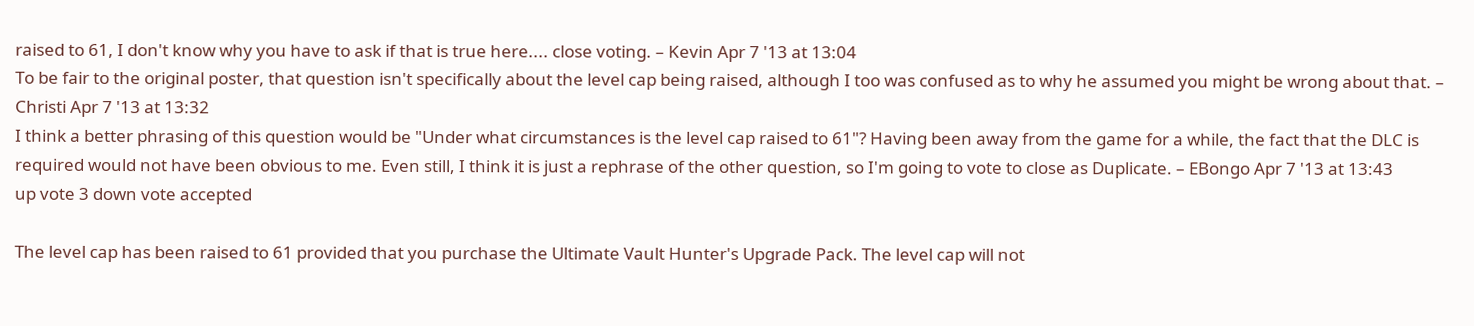raised to 61, I don't know why you have to ask if that is true here.... close voting. – Kevin Apr 7 '13 at 13:04
To be fair to the original poster, that question isn't specifically about the level cap being raised, although I too was confused as to why he assumed you might be wrong about that. – Christi Apr 7 '13 at 13:32
I think a better phrasing of this question would be "Under what circumstances is the level cap raised to 61"? Having been away from the game for a while, the fact that the DLC is required would not have been obvious to me. Even still, I think it is just a rephrase of the other question, so I'm going to vote to close as Duplicate. – EBongo Apr 7 '13 at 13:43
up vote 3 down vote accepted

The level cap has been raised to 61 provided that you purchase the Ultimate Vault Hunter's Upgrade Pack. The level cap will not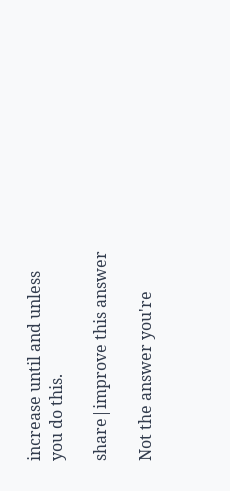increase until and unless you do this.

share|improve this answer

Not the answer you're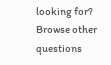looking for? Browse other questions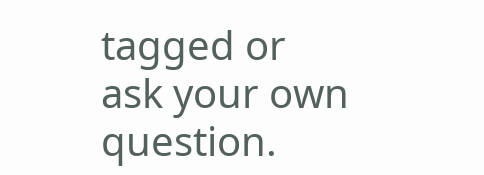tagged or ask your own question.